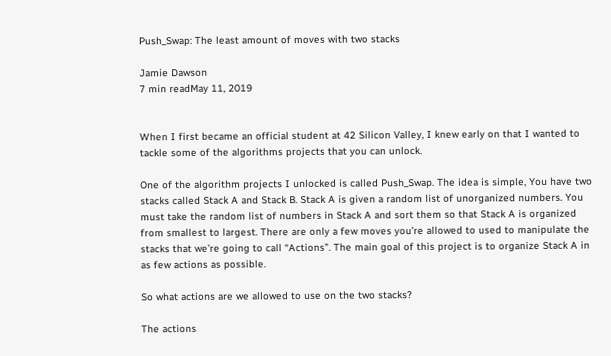Push_Swap: The least amount of moves with two stacks

Jamie Dawson
7 min readMay 11, 2019


When I first became an official student at 42 Silicon Valley, I knew early on that I wanted to tackle some of the algorithms projects that you can unlock.

One of the algorithm projects I unlocked is called Push_Swap. The idea is simple, You have two stacks called Stack A and Stack B. Stack A is given a random list of unorganized numbers. You must take the random list of numbers in Stack A and sort them so that Stack A is organized from smallest to largest. There are only a few moves you’re allowed to used to manipulate the stacks that we’re going to call “Actions”. The main goal of this project is to organize Stack A in as few actions as possible.

So what actions are we allowed to use on the two stacks?

The actions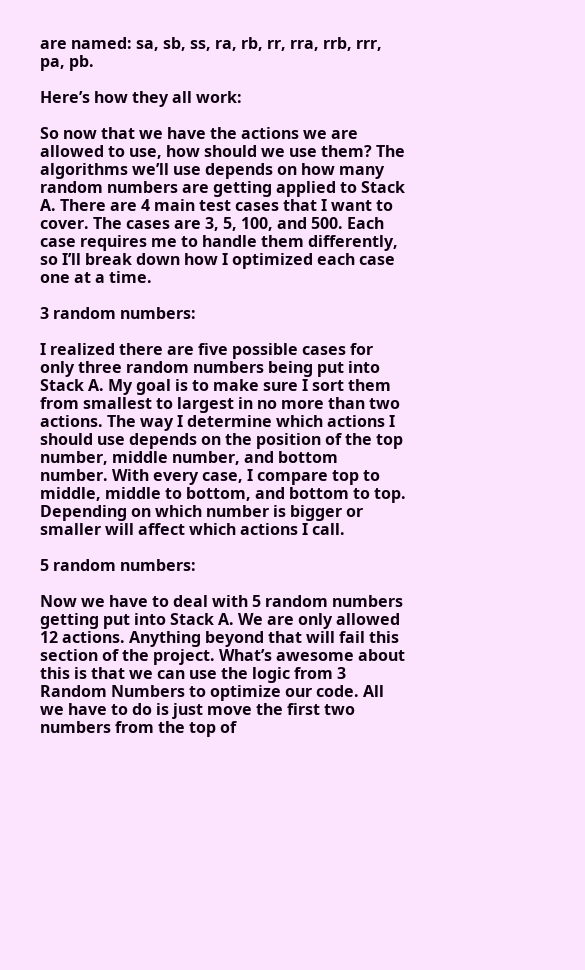are named: sa, sb, ss, ra, rb, rr, rra, rrb, rrr, pa, pb.

Here’s how they all work:

So now that we have the actions we are allowed to use, how should we use them? The algorithms we’ll use depends on how many random numbers are getting applied to Stack A. There are 4 main test cases that I want to cover. The cases are 3, 5, 100, and 500. Each case requires me to handle them differently, so I’ll break down how I optimized each case one at a time.

3 random numbers:

I realized there are five possible cases for only three random numbers being put into Stack A. My goal is to make sure I sort them from smallest to largest in no more than two actions. The way I determine which actions I should use depends on the position of the top number, middle number, and bottom number. With every case, I compare top to middle, middle to bottom, and bottom to top. Depending on which number is bigger or smaller will affect which actions I call.

5 random numbers:

Now we have to deal with 5 random numbers getting put into Stack A. We are only allowed 12 actions. Anything beyond that will fail this section of the project. What’s awesome about this is that we can use the logic from 3 Random Numbers to optimize our code. All we have to do is just move the first two numbers from the top of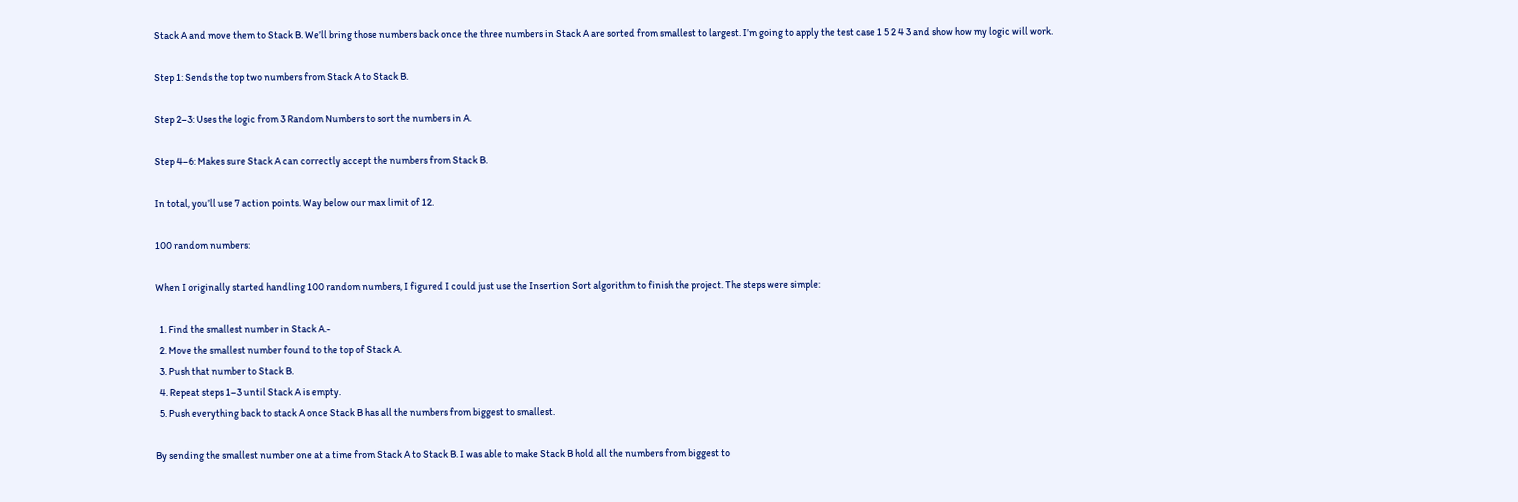Stack A and move them to Stack B. We’ll bring those numbers back once the three numbers in Stack A are sorted from smallest to largest. I’m going to apply the test case 1 5 2 4 3 and show how my logic will work.

Step 1: Sends the top two numbers from Stack A to Stack B.

Step 2–3: Uses the logic from 3 Random Numbers to sort the numbers in A.

Step 4–6: Makes sure Stack A can correctly accept the numbers from Stack B.

In total, you’ll use 7 action points. Way below our max limit of 12.

100 random numbers:

When I originally started handling 100 random numbers, I figured I could just use the Insertion Sort algorithm to finish the project. The steps were simple:

  1. Find the smallest number in Stack A.-
  2. Move the smallest number found to the top of Stack A.
  3. Push that number to Stack B.
  4. Repeat steps 1–3 until Stack A is empty.
  5. Push everything back to stack A once Stack B has all the numbers from biggest to smallest.

By sending the smallest number one at a time from Stack A to Stack B. I was able to make Stack B hold all the numbers from biggest to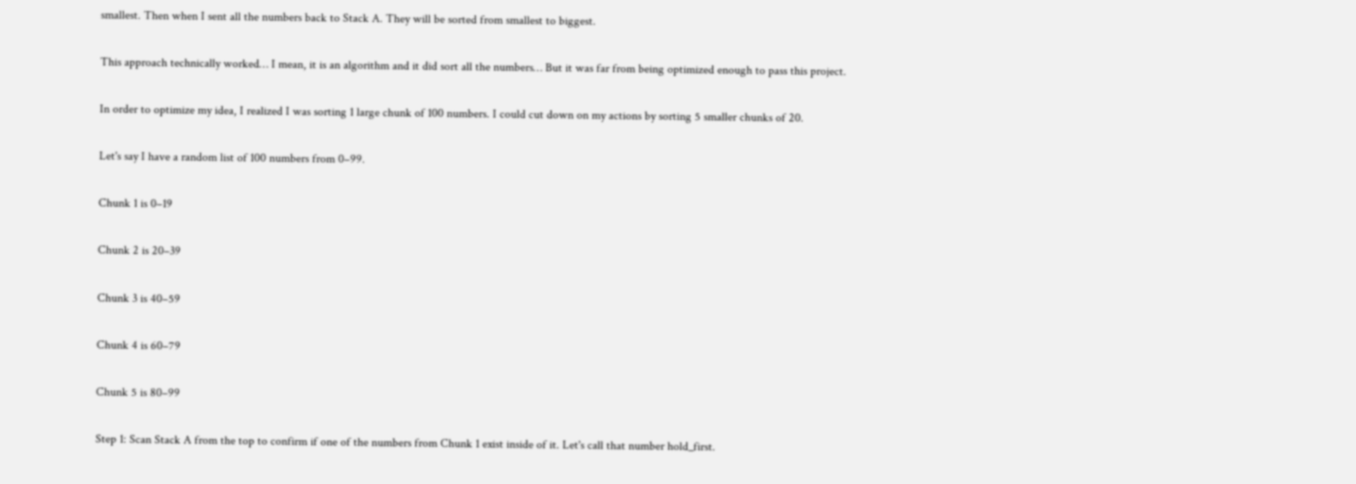smallest. Then when I sent all the numbers back to Stack A. They will be sorted from smallest to biggest.

This approach technically worked… I mean, it is an algorithm and it did sort all the numbers… But it was far from being optimized enough to pass this project.

In order to optimize my idea, I realized I was sorting 1 large chunk of 100 numbers. I could cut down on my actions by sorting 5 smaller chunks of 20.

Let's say I have a random list of 100 numbers from 0–99.

Chunk 1 is 0–19

Chunk 2 is 20–39

Chunk 3 is 40–59

Chunk 4 is 60–79

Chunk 5 is 80–99

Step 1: Scan Stack A from the top to confirm if one of the numbers from Chunk 1 exist inside of it. Let's call that number hold_first.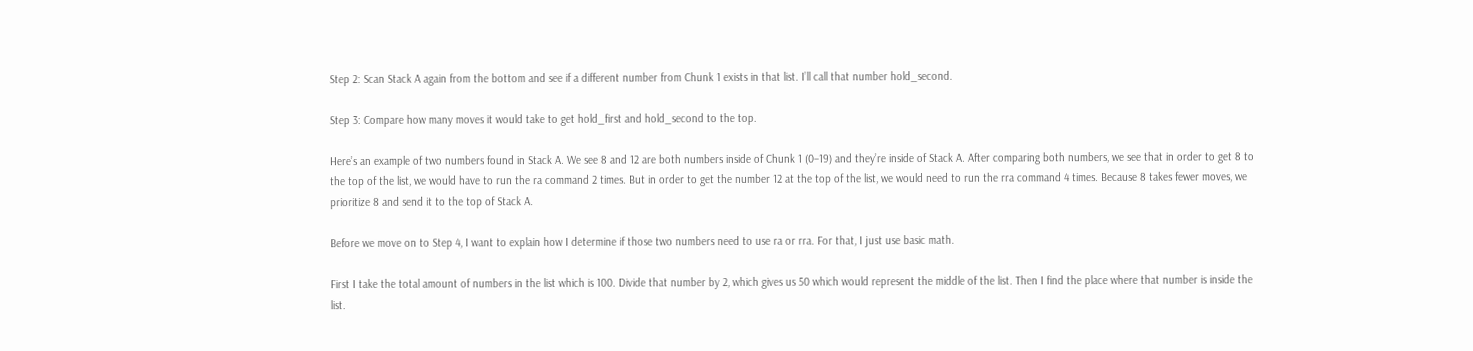Step 2: Scan Stack A again from the bottom and see if a different number from Chunk 1 exists in that list. I’ll call that number hold_second.

Step 3: Compare how many moves it would take to get hold_first and hold_second to the top.

Here’s an example of two numbers found in Stack A. We see 8 and 12 are both numbers inside of Chunk 1 (0–19) and they’re inside of Stack A. After comparing both numbers, we see that in order to get 8 to the top of the list, we would have to run the ra command 2 times. But in order to get the number 12 at the top of the list, we would need to run the rra command 4 times. Because 8 takes fewer moves, we prioritize 8 and send it to the top of Stack A.

Before we move on to Step 4, I want to explain how I determine if those two numbers need to use ra or rra. For that, I just use basic math.

First I take the total amount of numbers in the list which is 100. Divide that number by 2, which gives us 50 which would represent the middle of the list. Then I find the place where that number is inside the list.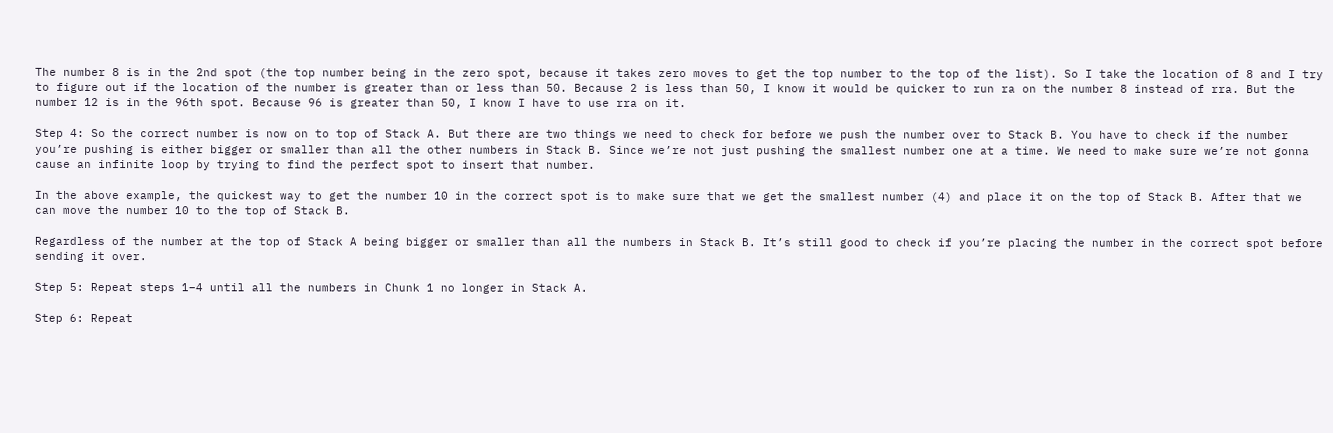The number 8 is in the 2nd spot (the top number being in the zero spot, because it takes zero moves to get the top number to the top of the list). So I take the location of 8 and I try to figure out if the location of the number is greater than or less than 50. Because 2 is less than 50, I know it would be quicker to run ra on the number 8 instead of rra. But the number 12 is in the 96th spot. Because 96 is greater than 50, I know I have to use rra on it.

Step 4: So the correct number is now on to top of Stack A. But there are two things we need to check for before we push the number over to Stack B. You have to check if the number you’re pushing is either bigger or smaller than all the other numbers in Stack B. Since we’re not just pushing the smallest number one at a time. We need to make sure we’re not gonna cause an infinite loop by trying to find the perfect spot to insert that number.

In the above example, the quickest way to get the number 10 in the correct spot is to make sure that we get the smallest number (4) and place it on the top of Stack B. After that we can move the number 10 to the top of Stack B.

Regardless of the number at the top of Stack A being bigger or smaller than all the numbers in Stack B. It’s still good to check if you’re placing the number in the correct spot before sending it over.

Step 5: Repeat steps 1–4 until all the numbers in Chunk 1 no longer in Stack A.

Step 6: Repeat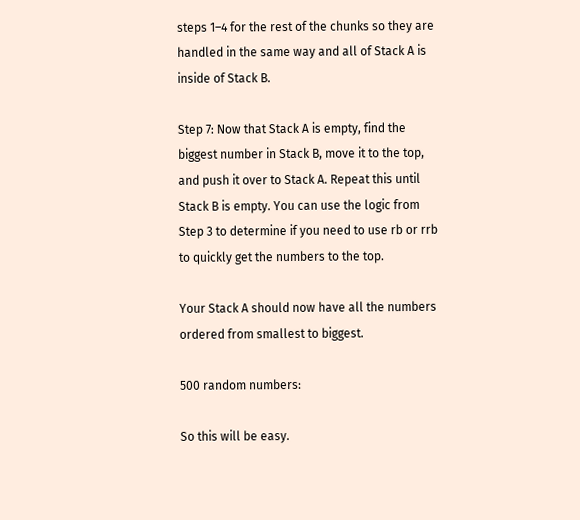steps 1–4 for the rest of the chunks so they are handled in the same way and all of Stack A is inside of Stack B.

Step 7: Now that Stack A is empty, find the biggest number in Stack B, move it to the top, and push it over to Stack A. Repeat this until Stack B is empty. You can use the logic from Step 3 to determine if you need to use rb or rrb to quickly get the numbers to the top.

Your Stack A should now have all the numbers ordered from smallest to biggest.

500 random numbers:

So this will be easy.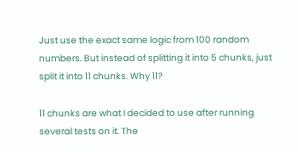Just use the exact same logic from 100 random numbers. But instead of splitting it into 5 chunks, just split it into 11 chunks. Why 11?

11 chunks are what I decided to use after running several tests on it. The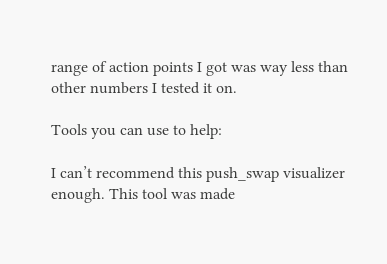range of action points I got was way less than other numbers I tested it on.

Tools you can use to help:

I can’t recommend this push_swap visualizer enough. This tool was made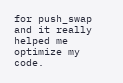for push_swap and it really helped me optimize my code.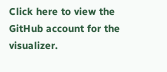Click here to view the GitHub account for the visualizer.